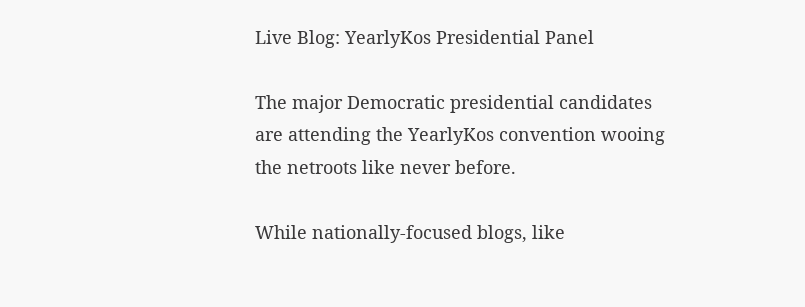Live Blog: YearlyKos Presidential Panel

The major Democratic presidential candidates are attending the YearlyKos convention wooing the netroots like never before.

While nationally-focused blogs, like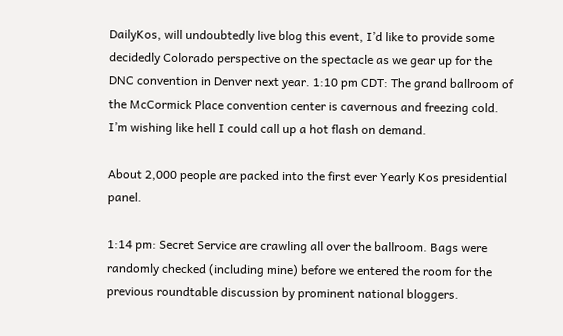DailyKos, will undoubtedly live blog this event, I’d like to provide some decidedly Colorado perspective on the spectacle as we gear up for the DNC convention in Denver next year. 1:10 pm CDT: The grand ballroom of the McCormick Place convention center is cavernous and freezing cold. I’m wishing like hell I could call up a hot flash on demand.

About 2,000 people are packed into the first ever Yearly Kos presidential panel.

1:14 pm: Secret Service are crawling all over the ballroom. Bags were randomly checked (including mine) before we entered the room for the previous roundtable discussion by prominent national bloggers.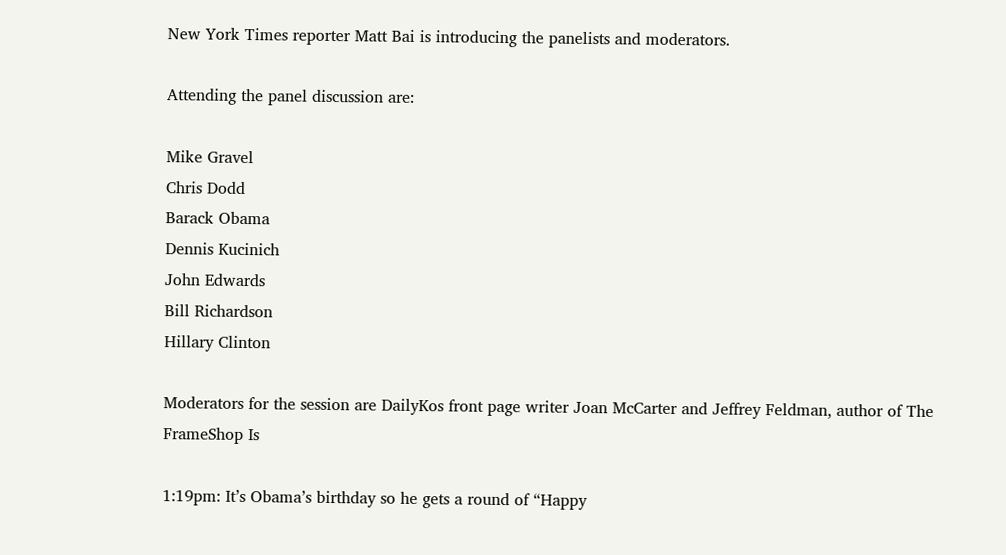New York Times reporter Matt Bai is introducing the panelists and moderators.

Attending the panel discussion are:

Mike Gravel
Chris Dodd
Barack Obama
Dennis Kucinich
John Edwards
Bill Richardson
Hillary Clinton

Moderators for the session are DailyKos front page writer Joan McCarter and Jeffrey Feldman, author of The FrameShop Is

1:19pm: It’s Obama’s birthday so he gets a round of “Happy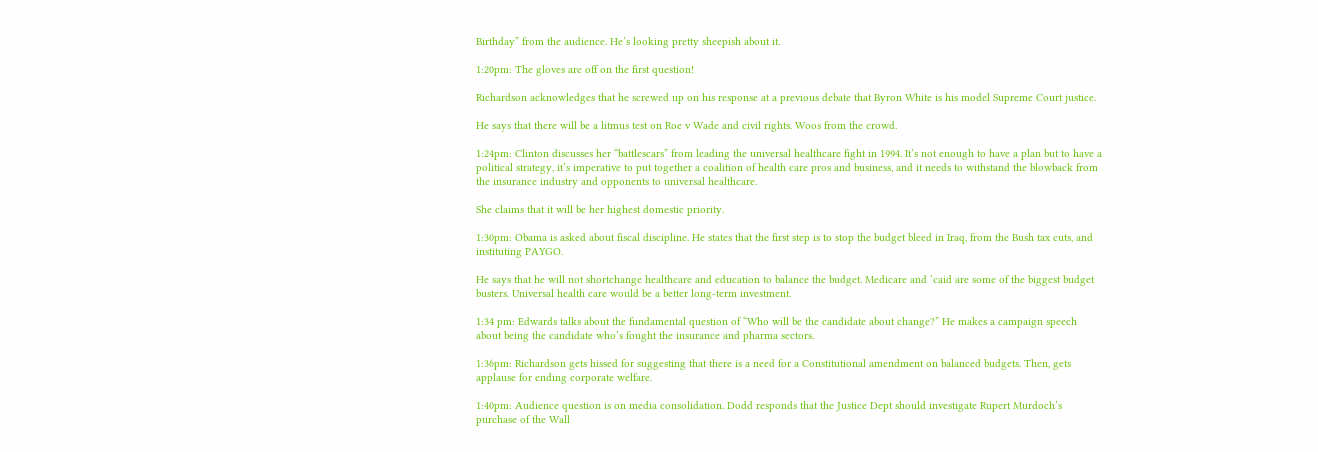Birthday” from the audience. He’s looking pretty sheepish about it.

1:20pm: The gloves are off on the first question!

Richardson acknowledges that he screwed up on his response at a previous debate that Byron White is his model Supreme Court justice.

He says that there will be a litmus test on Roe v Wade and civil rights. Woos from the crowd.

1:24pm: Clinton discusses her “battlescars” from leading the universal healthcare fight in 1994. It’s not enough to have a plan but to have a political strategy, it’s imperative to put together a coalition of health care pros and business, and it needs to withstand the blowback from the insurance industry and opponents to universal healthcare.

She claims that it will be her highest domestic priority.

1:30pm: Obama is asked about fiscal discipline. He states that the first step is to stop the budget bleed in Iraq, from the Bush tax cuts, and instituting PAYGO.

He says that he will not shortchange healthcare and education to balance the budget. Medicare and ‘caid are some of the biggest budget busters. Universal health care would be a better long-term investment.

1:34 pm: Edwards talks about the fundamental question of “Who will be the candidate about change?” He makes a campaign speech about being the candidate who’s fought the insurance and pharma sectors.

1:36pm: Richardson gets hissed for suggesting that there is a need for a Constitutional amendment on balanced budgets. Then, gets applause for ending corporate welfare.

1:40pm: Audience question is on media consolidation. Dodd responds that the Justice Dept should investigate Rupert Murdoch’s purchase of the Wall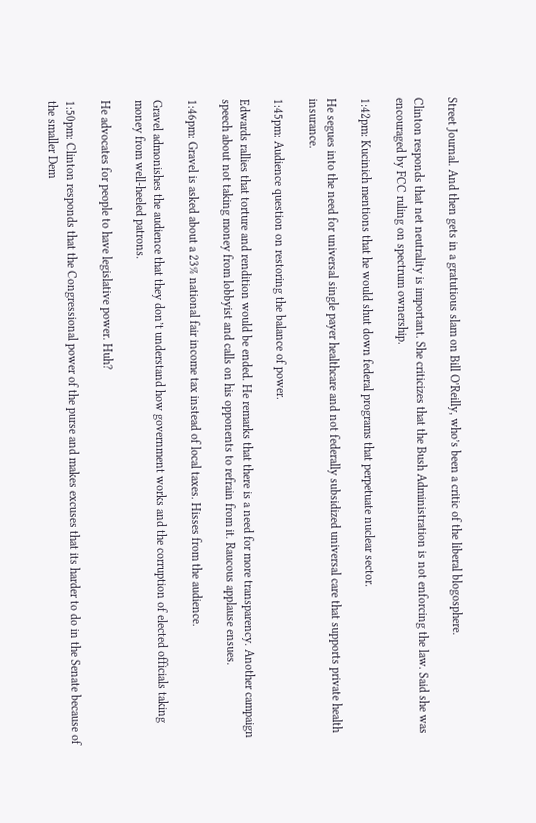Street Journal. And then gets in a gratutious slam on Bill O’Reilly, who’s been a critic of the liberal blogosphere.

Clinton responds that net neutrality is important. She criticizes that the Bush Administration is not enforcing the law. Said she was encouraged by FCC ruling on spectrum ownership.

1:42pm: Kucinich mentions that he would shut down federal programs that perpetuate nuclear sector.

He segues into the need for universal single payer healthcare and not federally subsidized universal care that supports private health insurance.

1:45pm: Audience question on restoring the balance of power.

Edwards rallies that torture and rendition would be ended. He remarks that there is a need for more transparency. Another campaign speech about not taking money from lobbyist and calls on his opponents to refrain from it. Raucous applause ensues.

1:46pm: Gravel is asked about a 23% national fair income tax instead of local taxes. Hisses from the audience.

Gravel admonishes the audience that they don’t understand how government works and the corruption of elected officials taking money from well-heeled patrons.

He advocates for people to have legislative power. Huh?

1:50pm: Clinton responds that the Congressional power of the purse and makes excuses that its harder to do in the Senate because of the smaller Dem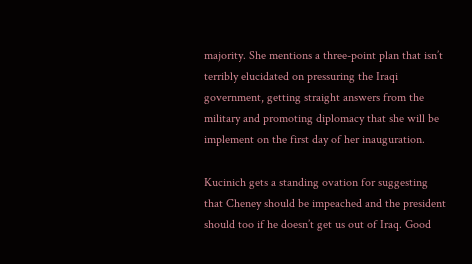majority. She mentions a three-point plan that isn’t terribly elucidated on pressuring the Iraqi government, getting straight answers from the military and promoting diplomacy that she will be implement on the first day of her inauguration.

Kucinich gets a standing ovation for suggesting that Cheney should be impeached and the president should too if he doesn’t get us out of Iraq. Good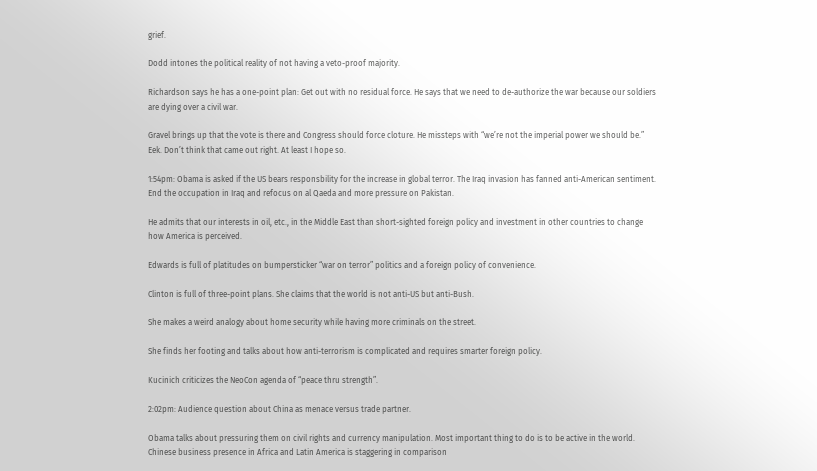grief.

Dodd intones the political reality of not having a veto-proof majority.

Richardson says he has a one-point plan: Get out with no residual force. He says that we need to de-authorize the war because our soldiers are dying over a civil war.

Gravel brings up that the vote is there and Congress should force cloture. He missteps with “we’re not the imperial power we should be.” Eek. Don’t think that came out right. At least I hope so.

1:54pm: Obama is asked if the US bears responsbility for the increase in global terror. The Iraq invasion has fanned anti-American sentiment. End the occupation in Iraq and refocus on al Qaeda and more pressure on Pakistan.

He admits that our interests in oil, etc., in the Middle East than short-sighted foreign policy and investment in other countries to change how America is perceived.

Edwards is full of platitudes on bumpersticker “war on terror” politics and a foreign policy of convenience.

Clinton is full of three-point plans. She claims that the world is not anti-US but anti-Bush.

She makes a weird analogy about home security while having more criminals on the street.

She finds her footing and talks about how anti-terrorism is complicated and requires smarter foreign policy.

Kucinich criticizes the NeoCon agenda of “peace thru strength”.

2:02pm: Audience question about China as menace versus trade partner.

Obama talks about pressuring them on civil rights and currency manipulation. Most important thing to do is to be active in the world. Chinese business presence in Africa and Latin America is staggering in comparison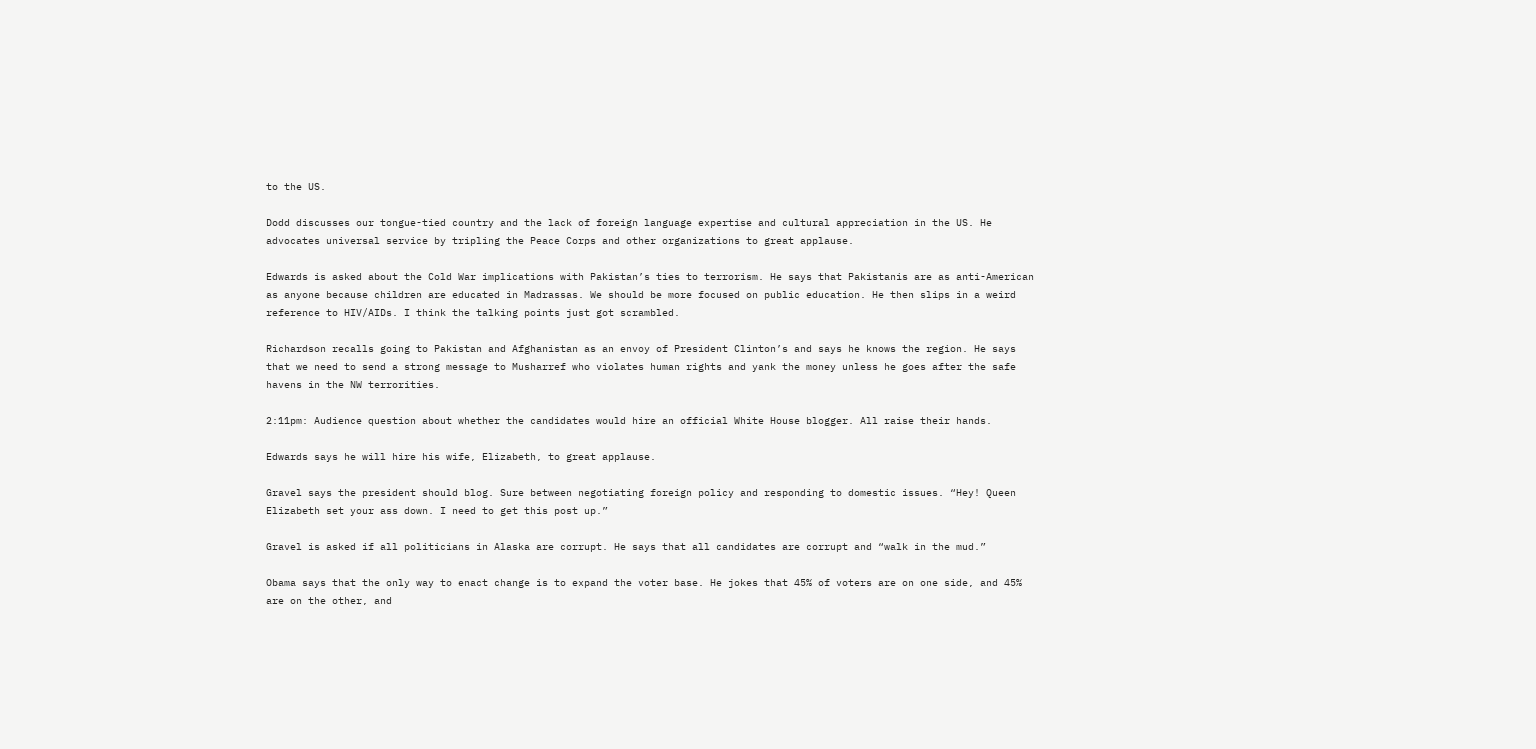to the US.

Dodd discusses our tongue-tied country and the lack of foreign language expertise and cultural appreciation in the US. He advocates universal service by tripling the Peace Corps and other organizations to great applause.

Edwards is asked about the Cold War implications with Pakistan’s ties to terrorism. He says that Pakistanis are as anti-American as anyone because children are educated in Madrassas. We should be more focused on public education. He then slips in a weird reference to HIV/AIDs. I think the talking points just got scrambled.

Richardson recalls going to Pakistan and Afghanistan as an envoy of President Clinton’s and says he knows the region. He says that we need to send a strong message to Musharref who violates human rights and yank the money unless he goes after the safe havens in the NW terrorities.

2:11pm: Audience question about whether the candidates would hire an official White House blogger. All raise their hands.

Edwards says he will hire his wife, Elizabeth, to great applause.

Gravel says the president should blog. Sure between negotiating foreign policy and responding to domestic issues. “Hey! Queen Elizabeth set your ass down. I need to get this post up.”

Gravel is asked if all politicians in Alaska are corrupt. He says that all candidates are corrupt and “walk in the mud.”

Obama says that the only way to enact change is to expand the voter base. He jokes that 45% of voters are on one side, and 45% are on the other, and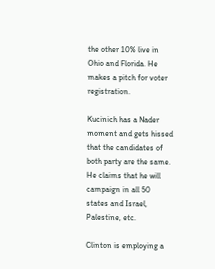the other 10% live in Ohio and Florida. He makes a pitch for voter registration.

Kucinich has a Nader moment and gets hissed that the candidates of both party are the same. He claims that he will campaign in all 50 states and Israel, Palestine, etc.

Clinton is employing a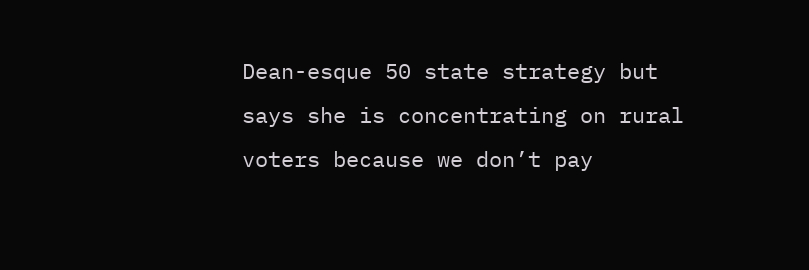Dean-esque 50 state strategy but says she is concentrating on rural voters because we don’t pay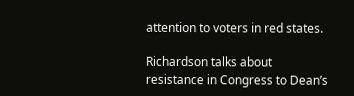attention to voters in red states.

Richardson talks about resistance in Congress to Dean’s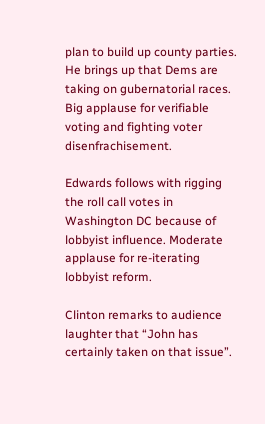plan to build up county parties. He brings up that Dems are taking on gubernatorial races. Big applause for verifiable voting and fighting voter disenfrachisement.

Edwards follows with rigging the roll call votes in Washington DC because of lobbyist influence. Moderate applause for re-iterating lobbyist reform.

Clinton remarks to audience laughter that “John has certainly taken on that issue”.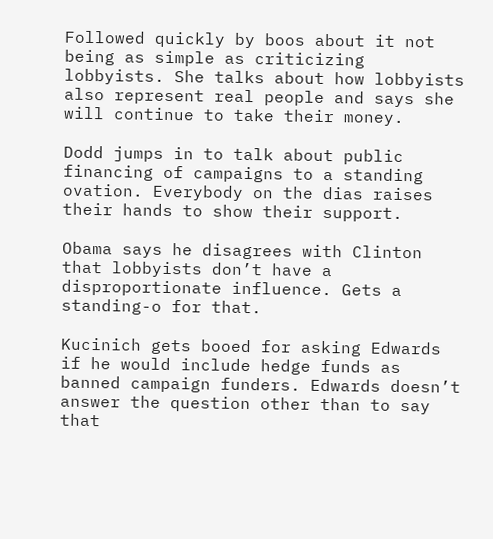Followed quickly by boos about it not being as simple as criticizing lobbyists. She talks about how lobbyists also represent real people and says she will continue to take their money.

Dodd jumps in to talk about public financing of campaigns to a standing ovation. Everybody on the dias raises their hands to show their support.

Obama says he disagrees with Clinton that lobbyists don’t have a disproportionate influence. Gets a standing-o for that.

Kucinich gets booed for asking Edwards if he would include hedge funds as banned campaign funders. Edwards doesn’t answer the question other than to say that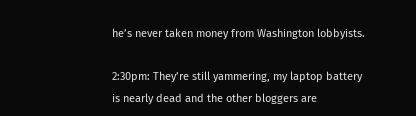he’s never taken money from Washington lobbyists.

2:30pm: They’re still yammering, my laptop battery is nearly dead and the other bloggers are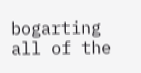bogarting all of the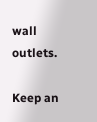wall outlets.

Keep an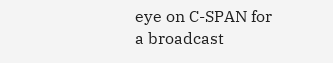eye on C-SPAN for a broadcast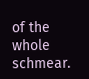of the whole schmear.